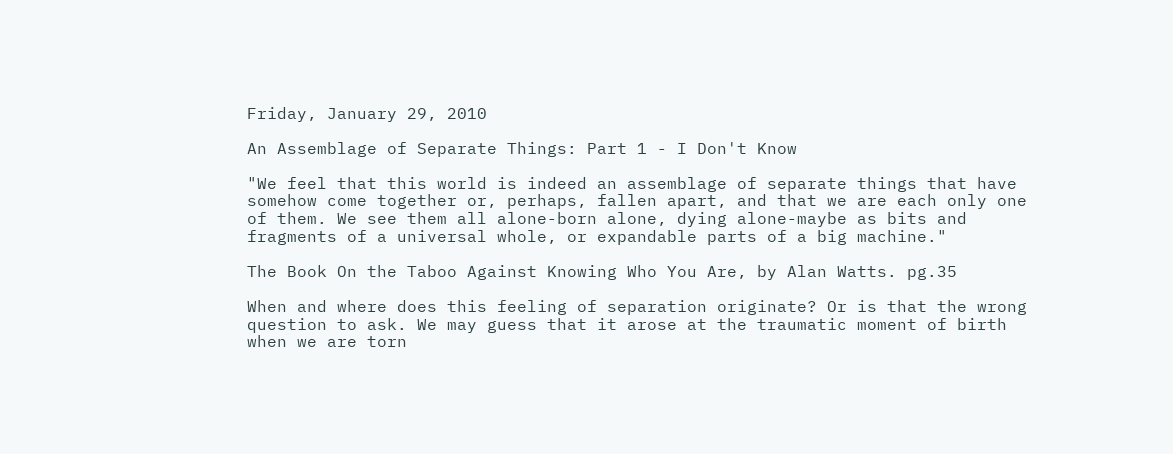Friday, January 29, 2010

An Assemblage of Separate Things: Part 1 - I Don't Know

"We feel that this world is indeed an assemblage of separate things that have somehow come together or, perhaps, fallen apart, and that we are each only one of them. We see them all alone-born alone, dying alone-maybe as bits and fragments of a universal whole, or expandable parts of a big machine."

The Book On the Taboo Against Knowing Who You Are, by Alan Watts. pg.35

When and where does this feeling of separation originate? Or is that the wrong question to ask. We may guess that it arose at the traumatic moment of birth when we are torn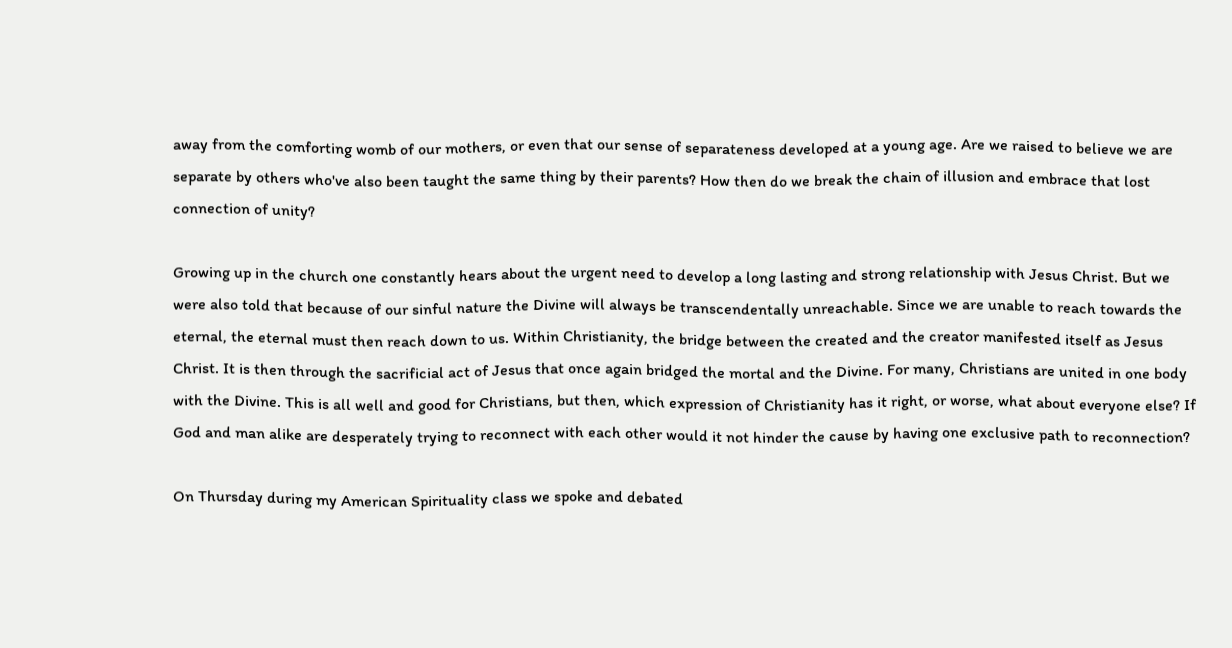away from the comforting womb of our mothers, or even that our sense of separateness developed at a young age. Are we raised to believe we are separate by others who've also been taught the same thing by their parents? How then do we break the chain of illusion and embrace that lost connection of unity?

Growing up in the church one constantly hears about the urgent need to develop a long lasting and strong relationship with Jesus Christ. But we were also told that because of our sinful nature the Divine will always be transcendentally unreachable. Since we are unable to reach towards the eternal, the eternal must then reach down to us. Within Christianity, the bridge between the created and the creator manifested itself as Jesus Christ. It is then through the sacrificial act of Jesus that once again bridged the mortal and the Divine. For many, Christians are united in one body with the Divine. This is all well and good for Christians, but then, which expression of Christianity has it right, or worse, what about everyone else? If God and man alike are desperately trying to reconnect with each other would it not hinder the cause by having one exclusive path to reconnection?

On Thursday during my American Spirituality class we spoke and debated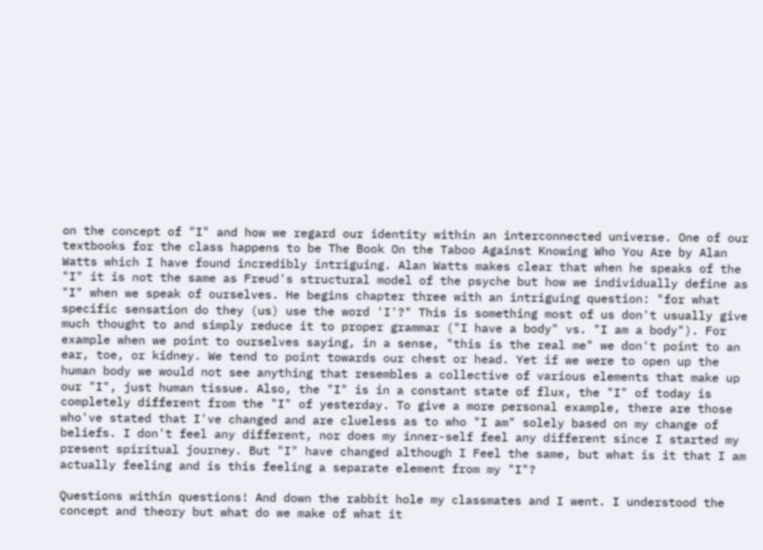on the concept of "I" and how we regard our identity within an interconnected universe. One of our textbooks for the class happens to be The Book On the Taboo Against Knowing Who You Are by Alan Watts which I have found incredibly intriguing. Alan Watts makes clear that when he speaks of the "I" it is not the same as Freud's structural model of the psyche but how we individually define as "I" when we speak of ourselves. He begins chapter three with an intriguing question: "for what specific sensation do they (us) use the word 'I'?" This is something most of us don't usually give much thought to and simply reduce it to proper grammar ("I have a body" vs. "I am a body"). For example when we point to ourselves saying, in a sense, "this is the real me" we don't point to an ear, toe, or kidney. We tend to point towards our chest or head. Yet if we were to open up the human body we would not see anything that resembles a collective of various elements that make up our "I", just human tissue. Also, the "I" is in a constant state of flux, the "I" of today is completely different from the "I" of yesterday. To give a more personal example, there are those who've stated that I've changed and are clueless as to who "I am" solely based on my change of beliefs. I don't feel any different, nor does my inner-self feel any different since I started my present spiritual journey. But "I" have changed although I Feel the same, but what is it that I am actually feeling and is this feeling a separate element from my "I"?

Questions within questions! And down the rabbit hole my classmates and I went. I understood the concept and theory but what do we make of what it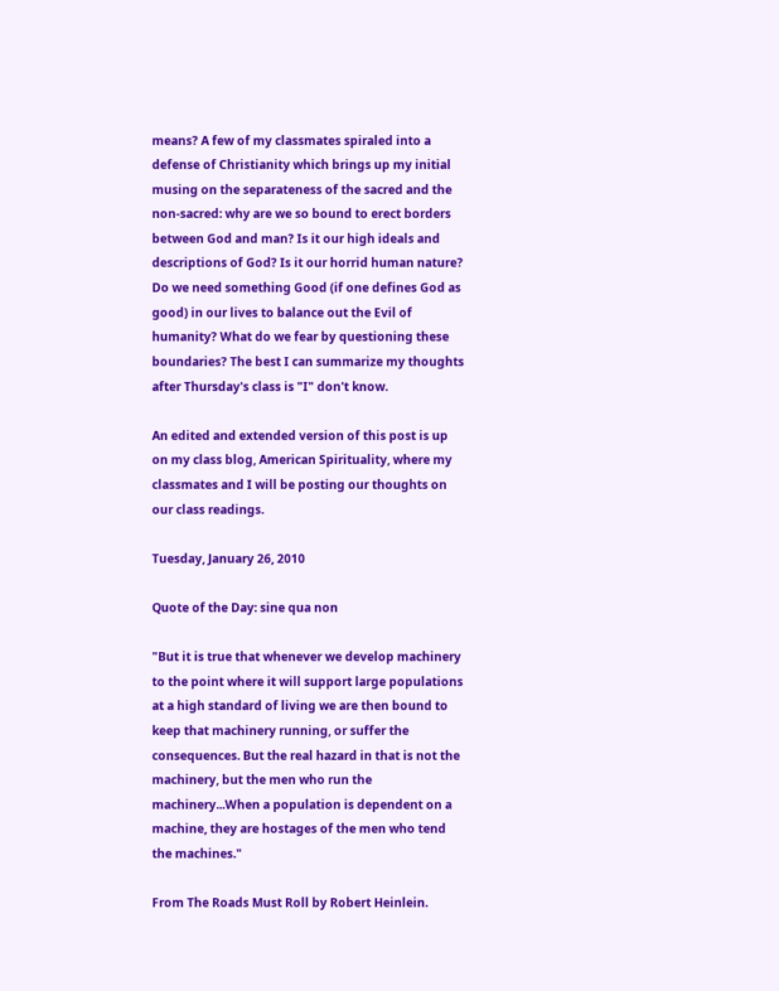means? A few of my classmates spiraled into a defense of Christianity which brings up my initial musing on the separateness of the sacred and the non-sacred: why are we so bound to erect borders between God and man? Is it our high ideals and descriptions of God? Is it our horrid human nature? Do we need something Good (if one defines God as good) in our lives to balance out the Evil of humanity? What do we fear by questioning these boundaries? The best I can summarize my thoughts after Thursday's class is "I" don't know.

An edited and extended version of this post is up on my class blog, American Spirituality, where my classmates and I will be posting our thoughts on our class readings.

Tuesday, January 26, 2010

Quote of the Day: sine qua non

"But it is true that whenever we develop machinery to the point where it will support large populations at a high standard of living we are then bound to keep that machinery running, or suffer the consequences. But the real hazard in that is not the machinery, but the men who run the machinery...When a population is dependent on a machine, they are hostages of the men who tend the machines."

From The Roads Must Roll by Robert Heinlein.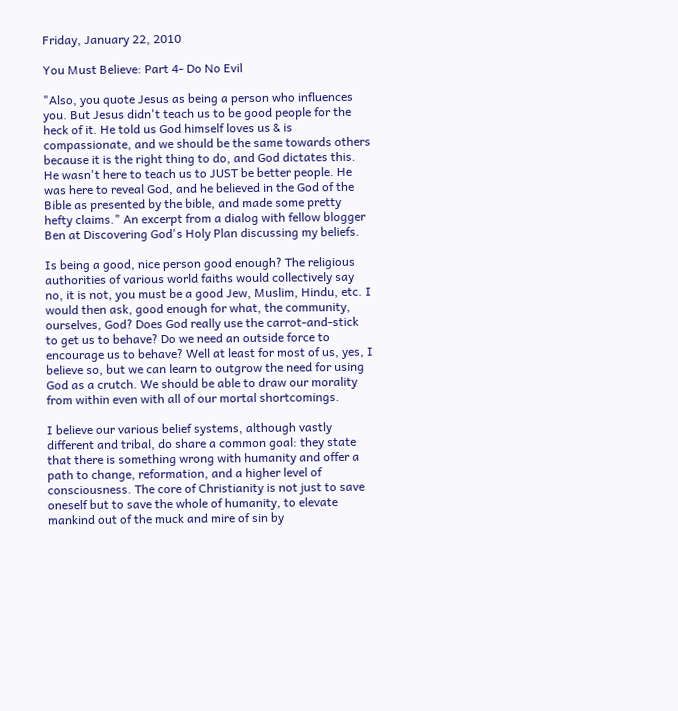Friday, January 22, 2010

You Must Believe: Part 4- Do No Evil

"Also, you quote Jesus as being a person who influences you. But Jesus didn't teach us to be good people for the heck of it. He told us God himself loves us & is compassionate, and we should be the same towards others because it is the right thing to do, and God dictates this. He wasn't here to teach us to JUST be better people. He was here to reveal God, and he believed in the God of the Bible as presented by the bible, and made some pretty hefty claims." An excerpt from a dialog with fellow blogger Ben at Discovering God's Holy Plan discussing my beliefs.

Is being a good, nice person good enough? The religious authorities of various world faiths would collectively say no, it is not, you must be a good Jew, Muslim, Hindu, etc. I would then ask, good enough for what, the community, ourselves, God? Does God really use the carrot-and-stick to get us to behave? Do we need an outside force to encourage us to behave? Well at least for most of us, yes, I believe so, but we can learn to outgrow the need for using God as a crutch. We should be able to draw our morality from within even with all of our mortal shortcomings.

I believe our various belief systems, although vastly different and tribal, do share a common goal: they state that there is something wrong with humanity and offer a path to change, reformation, and a higher level of consciousness. The core of Christianity is not just to save oneself but to save the whole of humanity, to elevate mankind out of the muck and mire of sin by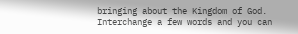bringing about the Kingdom of God. Interchange a few words and you can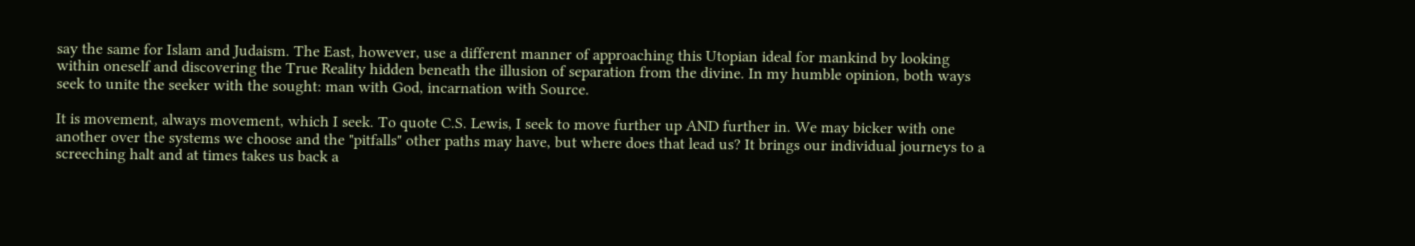say the same for Islam and Judaism. The East, however, use a different manner of approaching this Utopian ideal for mankind by looking within oneself and discovering the True Reality hidden beneath the illusion of separation from the divine. In my humble opinion, both ways seek to unite the seeker with the sought: man with God, incarnation with Source.

It is movement, always movement, which I seek. To quote C.S. Lewis, I seek to move further up AND further in. We may bicker with one another over the systems we choose and the "pitfalls" other paths may have, but where does that lead us? It brings our individual journeys to a screeching halt and at times takes us back a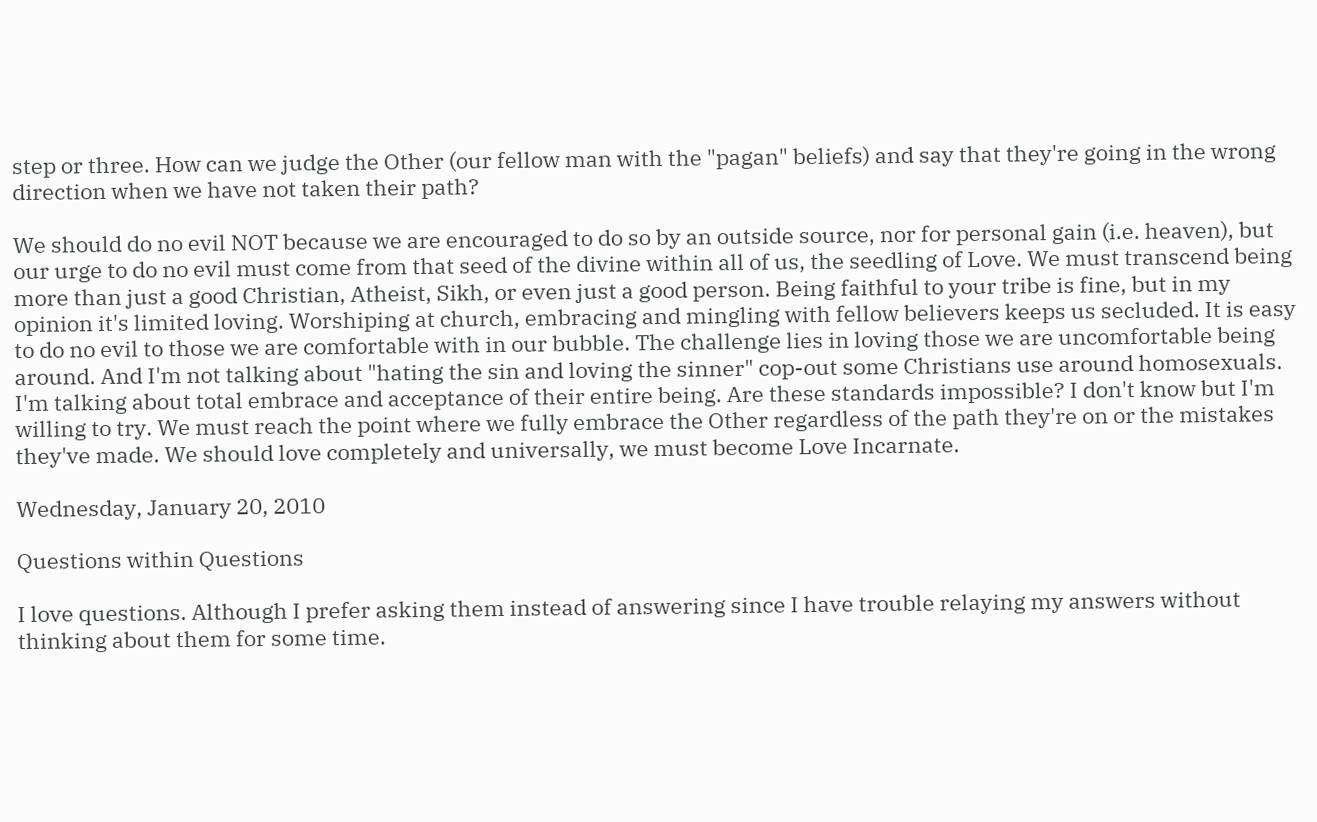step or three. How can we judge the Other (our fellow man with the "pagan" beliefs) and say that they're going in the wrong direction when we have not taken their path?

We should do no evil NOT because we are encouraged to do so by an outside source, nor for personal gain (i.e. heaven), but our urge to do no evil must come from that seed of the divine within all of us, the seedling of Love. We must transcend being more than just a good Christian, Atheist, Sikh, or even just a good person. Being faithful to your tribe is fine, but in my opinion it's limited loving. Worshiping at church, embracing and mingling with fellow believers keeps us secluded. It is easy to do no evil to those we are comfortable with in our bubble. The challenge lies in loving those we are uncomfortable being around. And I'm not talking about "hating the sin and loving the sinner" cop-out some Christians use around homosexuals. I'm talking about total embrace and acceptance of their entire being. Are these standards impossible? I don't know but I'm willing to try. We must reach the point where we fully embrace the Other regardless of the path they're on or the mistakes they've made. We should love completely and universally, we must become Love Incarnate.

Wednesday, January 20, 2010

Questions within Questions

I love questions. Although I prefer asking them instead of answering since I have trouble relaying my answers without thinking about them for some time.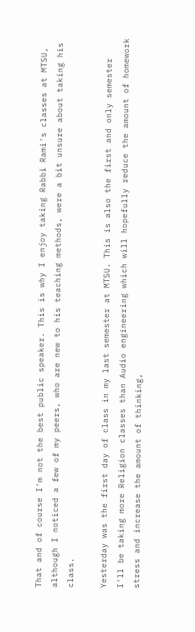That and of course I'm not the best public speaker. This is why I enjoy taking Rabbi Rami's classes at MTSU, although I noticed a few of my peers, who are new to his teaching methods, were a bit unsure about taking his class.

Yesterday was the first day of class in my last semester at MTSU. This is also the first and only semester I'll be taking more Religion classes than Audio engineering which will hopefully reduce the amount of homework stress and increase the amount of thinking,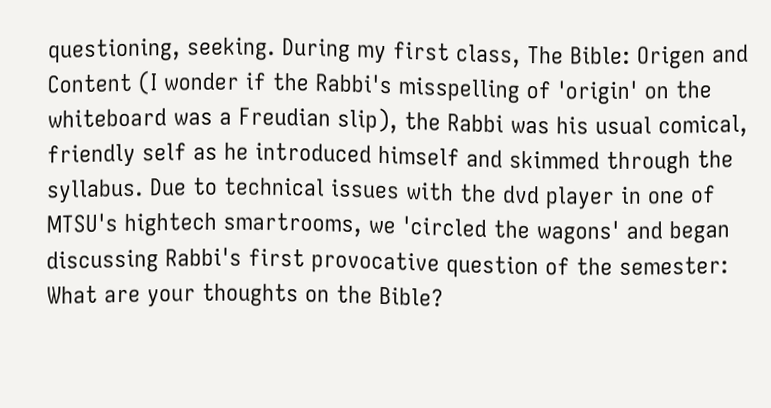questioning, seeking. During my first class, The Bible: Origen and Content (I wonder if the Rabbi's misspelling of 'origin' on the whiteboard was a Freudian slip), the Rabbi was his usual comical, friendly self as he introduced himself and skimmed through the syllabus. Due to technical issues with the dvd player in one of MTSU's hightech smartrooms, we 'circled the wagons' and began discussing Rabbi's first provocative question of the semester: What are your thoughts on the Bible?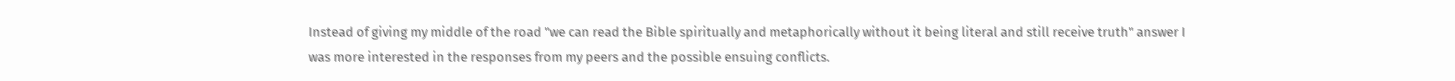Instead of giving my middle of the road "we can read the Bible spiritually and metaphorically without it being literal and still receive truth" answer I was more interested in the responses from my peers and the possible ensuing conflicts.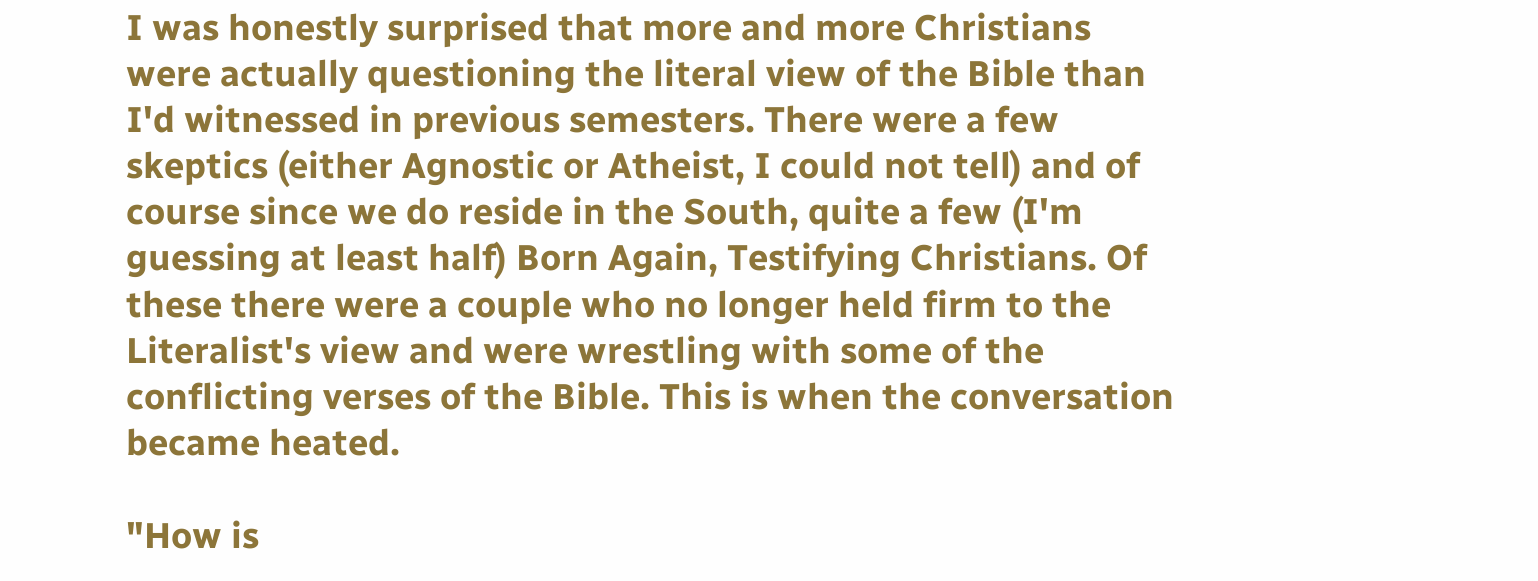I was honestly surprised that more and more Christians were actually questioning the literal view of the Bible than I'd witnessed in previous semesters. There were a few skeptics (either Agnostic or Atheist, I could not tell) and of course since we do reside in the South, quite a few (I'm guessing at least half) Born Again, Testifying Christians. Of these there were a couple who no longer held firm to the Literalist's view and were wrestling with some of the conflicting verses of the Bible. This is when the conversation became heated.

"How is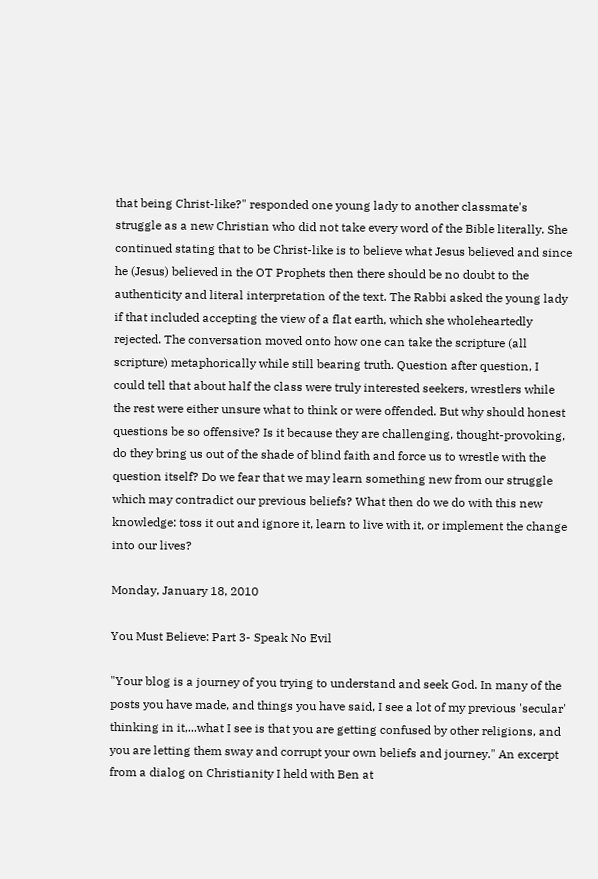that being Christ-like?" responded one young lady to another classmate's struggle as a new Christian who did not take every word of the Bible literally. She continued stating that to be Christ-like is to believe what Jesus believed and since he (Jesus) believed in the OT Prophets then there should be no doubt to the authenticity and literal interpretation of the text. The Rabbi asked the young lady if that included accepting the view of a flat earth, which she wholeheartedly rejected. The conversation moved onto how one can take the scripture (all scripture) metaphorically while still bearing truth. Question after question, I could tell that about half the class were truly interested seekers, wrestlers while the rest were either unsure what to think or were offended. But why should honest questions be so offensive? Is it because they are challenging, thought-provoking, do they bring us out of the shade of blind faith and force us to wrestle with the question itself? Do we fear that we may learn something new from our struggle which may contradict our previous beliefs? What then do we do with this new knowledge: toss it out and ignore it, learn to live with it, or implement the change into our lives?

Monday, January 18, 2010

You Must Believe: Part 3- Speak No Evil

"Your blog is a journey of you trying to understand and seek God. In many of the posts you have made, and things you have said, I see a lot of my previous 'secular' thinking in it,...what I see is that you are getting confused by other religions, and you are letting them sway and corrupt your own beliefs and journey." An excerpt from a dialog on Christianity I held with Ben at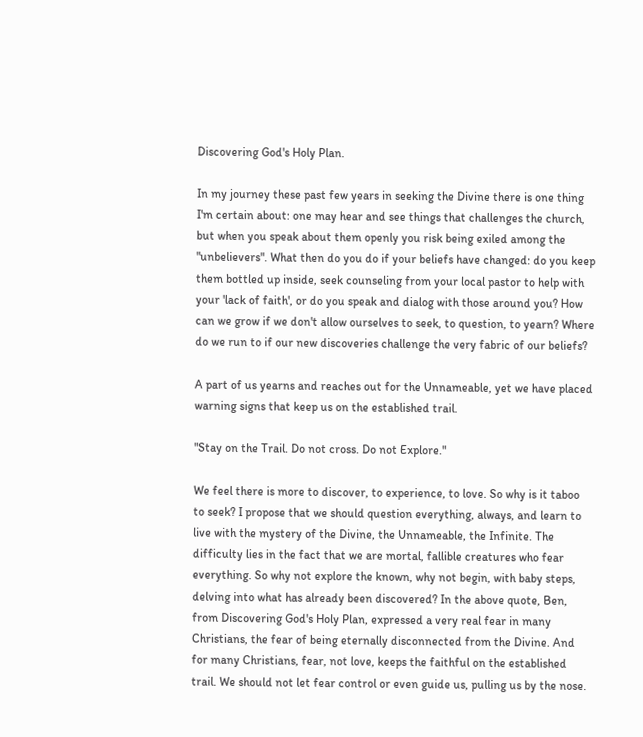Discovering God's Holy Plan.

In my journey these past few years in seeking the Divine there is one thing I'm certain about: one may hear and see things that challenges the church, but when you speak about them openly you risk being exiled among the "unbelievers". What then do you do if your beliefs have changed: do you keep them bottled up inside, seek counseling from your local pastor to help with your 'lack of faith', or do you speak and dialog with those around you? How can we grow if we don't allow ourselves to seek, to question, to yearn? Where do we run to if our new discoveries challenge the very fabric of our beliefs?

A part of us yearns and reaches out for the Unnameable, yet we have placed warning signs that keep us on the established trail.

"Stay on the Trail. Do not cross. Do not Explore."

We feel there is more to discover, to experience, to love. So why is it taboo to seek? I propose that we should question everything, always, and learn to live with the mystery of the Divine, the Unnameable, the Infinite. The difficulty lies in the fact that we are mortal, fallible creatures who fear everything. So why not explore the known, why not begin, with baby steps, delving into what has already been discovered? In the above quote, Ben, from Discovering God's Holy Plan, expressed a very real fear in many Christians, the fear of being eternally disconnected from the Divine. And for many Christians, fear, not love, keeps the faithful on the established trail. We should not let fear control or even guide us, pulling us by the nose.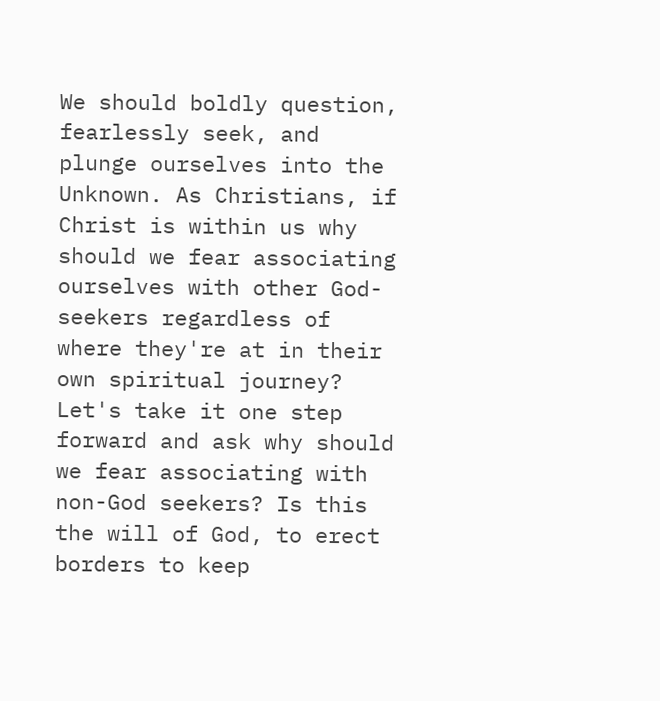We should boldly question, fearlessly seek, and plunge ourselves into the Unknown. As Christians, if Christ is within us why should we fear associating ourselves with other God-seekers regardless of where they're at in their own spiritual journey? Let's take it one step forward and ask why should we fear associating with non-God seekers? Is this the will of God, to erect borders to keep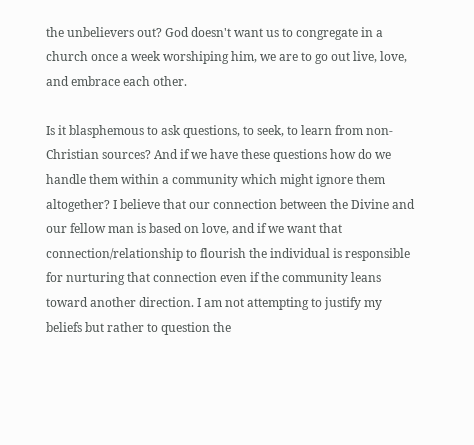the unbelievers out? God doesn't want us to congregate in a church once a week worshiping him, we are to go out live, love, and embrace each other.

Is it blasphemous to ask questions, to seek, to learn from non-Christian sources? And if we have these questions how do we handle them within a community which might ignore them altogether? I believe that our connection between the Divine and our fellow man is based on love, and if we want that connection/relationship to flourish the individual is responsible for nurturing that connection even if the community leans toward another direction. I am not attempting to justify my beliefs but rather to question the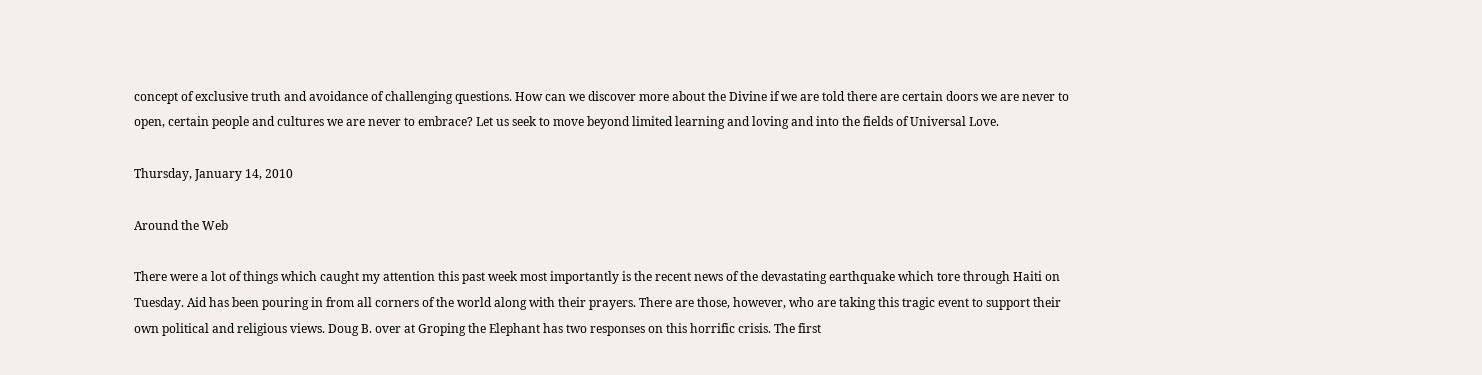concept of exclusive truth and avoidance of challenging questions. How can we discover more about the Divine if we are told there are certain doors we are never to open, certain people and cultures we are never to embrace? Let us seek to move beyond limited learning and loving and into the fields of Universal Love.

Thursday, January 14, 2010

Around the Web

There were a lot of things which caught my attention this past week most importantly is the recent news of the devastating earthquake which tore through Haiti on Tuesday. Aid has been pouring in from all corners of the world along with their prayers. There are those, however, who are taking this tragic event to support their own political and religious views. Doug B. over at Groping the Elephant has two responses on this horrific crisis. The first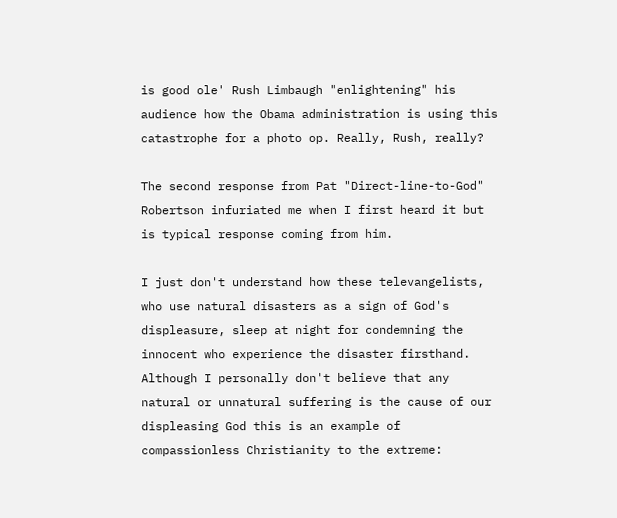is good ole' Rush Limbaugh "enlightening" his audience how the Obama administration is using this catastrophe for a photo op. Really, Rush, really?

The second response from Pat "Direct-line-to-God" Robertson infuriated me when I first heard it but is typical response coming from him.

I just don't understand how these televangelists, who use natural disasters as a sign of God's displeasure, sleep at night for condemning the innocent who experience the disaster firsthand. Although I personally don't believe that any natural or unnatural suffering is the cause of our displeasing God this is an example of compassionless Christianity to the extreme: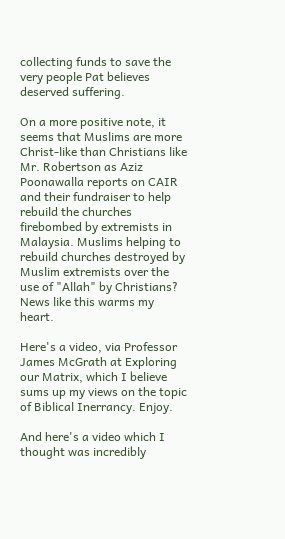collecting funds to save the very people Pat believes deserved suffering.

On a more positive note, it seems that Muslims are more Christ-like than Christians like Mr. Robertson as Aziz Poonawalla reports on CAIR and their fundraiser to help rebuild the churches firebombed by extremists in Malaysia. Muslims helping to rebuild churches destroyed by Muslim extremists over the use of "Allah" by Christians? News like this warms my heart.

Here's a video, via Professor James McGrath at Exploring our Matrix, which I believe sums up my views on the topic of Biblical Inerrancy. Enjoy.

And here's a video which I thought was incredibly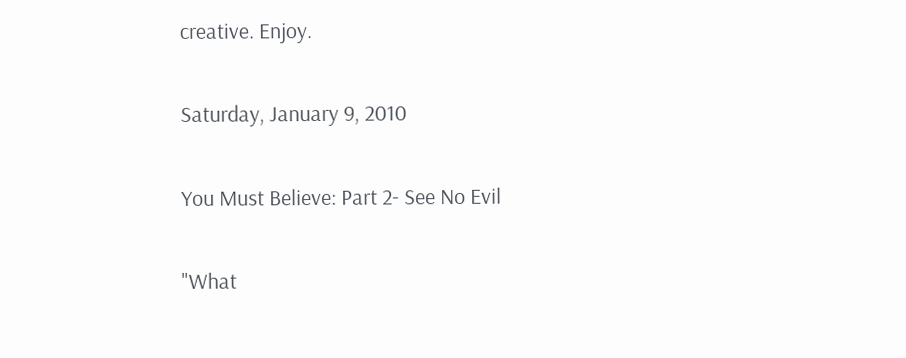creative. Enjoy.

Saturday, January 9, 2010

You Must Believe: Part 2- See No Evil

"What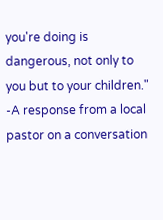you're doing is dangerous, not only to you but to your children." -A response from a local pastor on a conversation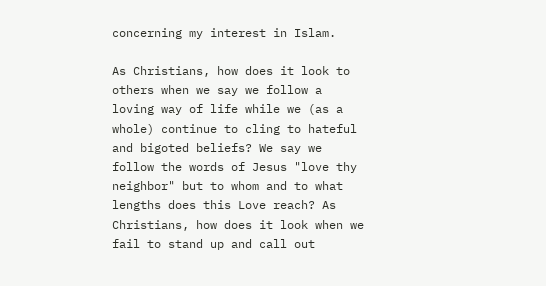concerning my interest in Islam.

As Christians, how does it look to others when we say we follow a loving way of life while we (as a whole) continue to cling to hateful and bigoted beliefs? We say we follow the words of Jesus "love thy neighbor" but to whom and to what lengths does this Love reach? As Christians, how does it look when we fail to stand up and call out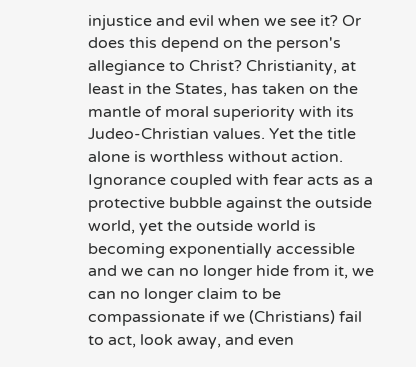injustice and evil when we see it? Or does this depend on the person's allegiance to Christ? Christianity, at least in the States, has taken on the mantle of moral superiority with its Judeo-Christian values. Yet the title alone is worthless without action. Ignorance coupled with fear acts as a protective bubble against the outside world, yet the outside world is becoming exponentially accessible and we can no longer hide from it, we can no longer claim to be compassionate if we (Christians) fail to act, look away, and even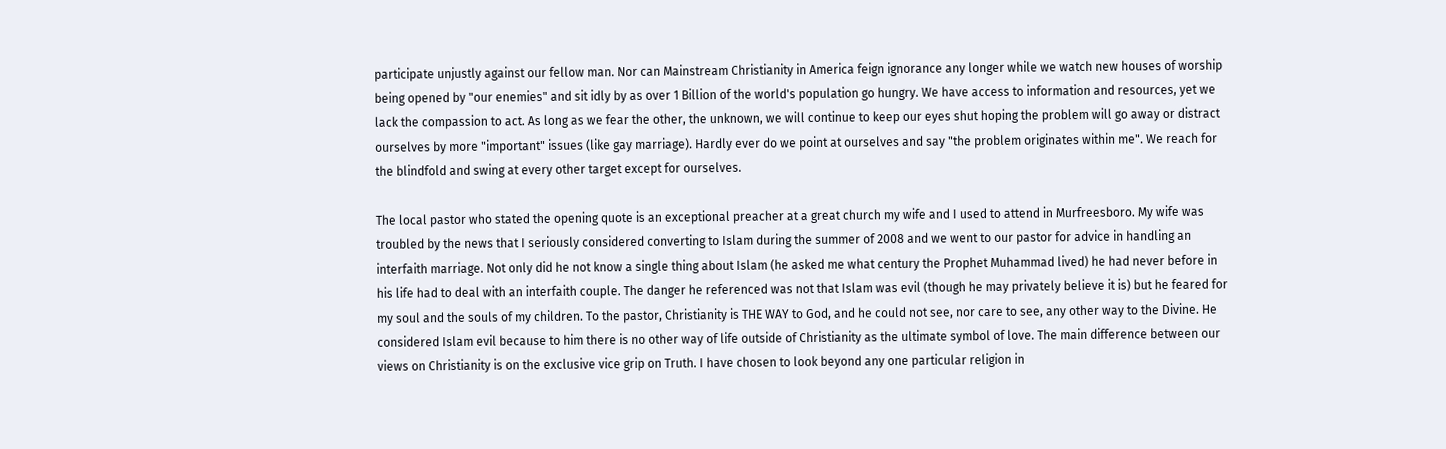participate unjustly against our fellow man. Nor can Mainstream Christianity in America feign ignorance any longer while we watch new houses of worship being opened by "our enemies" and sit idly by as over 1 Billion of the world's population go hungry. We have access to information and resources, yet we lack the compassion to act. As long as we fear the other, the unknown, we will continue to keep our eyes shut hoping the problem will go away or distract ourselves by more "important" issues (like gay marriage). Hardly ever do we point at ourselves and say "the problem originates within me". We reach for the blindfold and swing at every other target except for ourselves.

The local pastor who stated the opening quote is an exceptional preacher at a great church my wife and I used to attend in Murfreesboro. My wife was troubled by the news that I seriously considered converting to Islam during the summer of 2008 and we went to our pastor for advice in handling an interfaith marriage. Not only did he not know a single thing about Islam (he asked me what century the Prophet Muhammad lived) he had never before in his life had to deal with an interfaith couple. The danger he referenced was not that Islam was evil (though he may privately believe it is) but he feared for my soul and the souls of my children. To the pastor, Christianity is THE WAY to God, and he could not see, nor care to see, any other way to the Divine. He considered Islam evil because to him there is no other way of life outside of Christianity as the ultimate symbol of love. The main difference between our views on Christianity is on the exclusive vice grip on Truth. I have chosen to look beyond any one particular religion in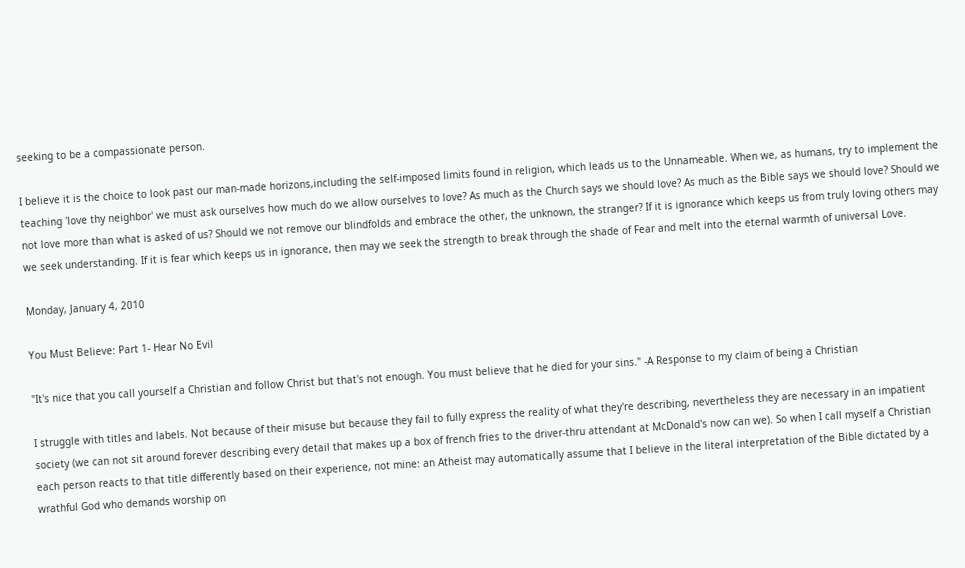seeking to be a compassionate person.

I believe it is the choice to look past our man-made horizons,including the self-imposed limits found in religion, which leads us to the Unnameable. When we, as humans, try to implement the teaching 'love thy neighbor' we must ask ourselves how much do we allow ourselves to love? As much as the Church says we should love? As much as the Bible says we should love? Should we not love more than what is asked of us? Should we not remove our blindfolds and embrace the other, the unknown, the stranger? If it is ignorance which keeps us from truly loving others may we seek understanding. If it is fear which keeps us in ignorance, then may we seek the strength to break through the shade of Fear and melt into the eternal warmth of universal Love.

Monday, January 4, 2010

You Must Believe: Part 1- Hear No Evil

"It's nice that you call yourself a Christian and follow Christ but that's not enough. You must believe that he died for your sins." -A Response to my claim of being a Christian

I struggle with titles and labels. Not because of their misuse but because they fail to fully express the reality of what they're describing, nevertheless they are necessary in an impatient society (we can not sit around forever describing every detail that makes up a box of french fries to the driver-thru attendant at McDonald's now can we). So when I call myself a Christian each person reacts to that title differently based on their experience, not mine: an Atheist may automatically assume that I believe in the literal interpretation of the Bible dictated by a wrathful God who demands worship on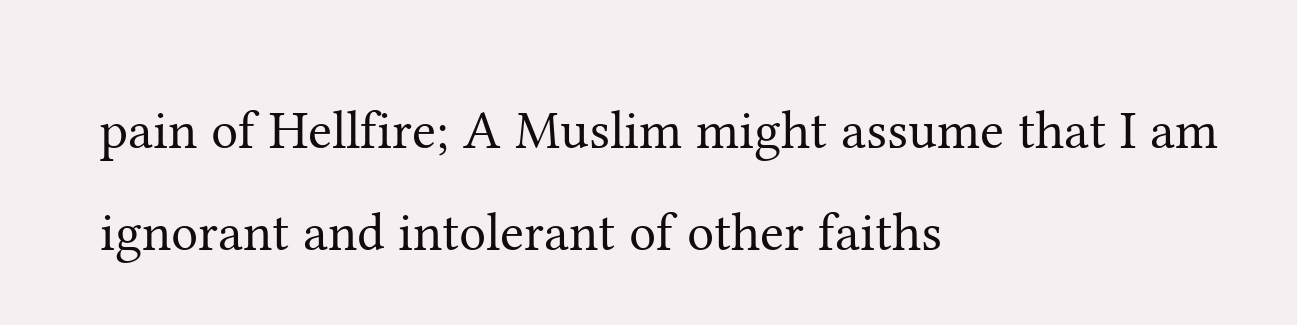pain of Hellfire; A Muslim might assume that I am ignorant and intolerant of other faiths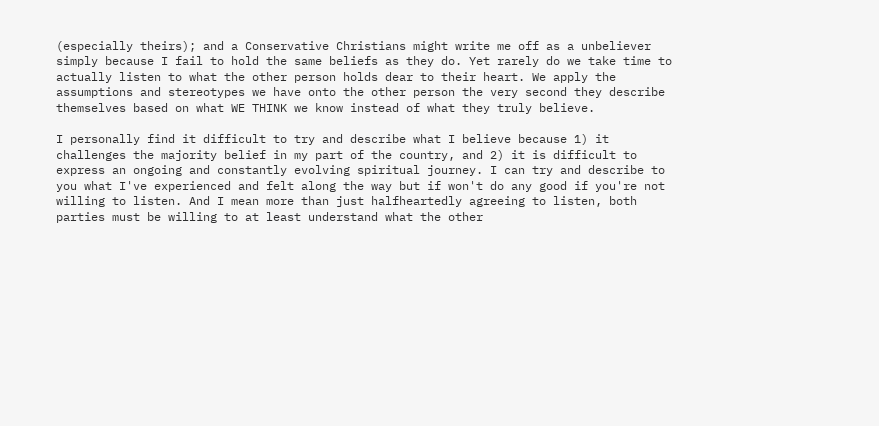(especially theirs); and a Conservative Christians might write me off as a unbeliever simply because I fail to hold the same beliefs as they do. Yet rarely do we take time to actually listen to what the other person holds dear to their heart. We apply the assumptions and stereotypes we have onto the other person the very second they describe themselves based on what WE THINK we know instead of what they truly believe.

I personally find it difficult to try and describe what I believe because 1) it challenges the majority belief in my part of the country, and 2) it is difficult to express an ongoing and constantly evolving spiritual journey. I can try and describe to you what I've experienced and felt along the way but if won't do any good if you're not willing to listen. And I mean more than just halfheartedly agreeing to listen, both parties must be willing to at least understand what the other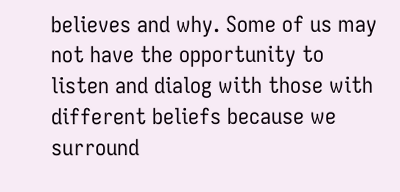believes and why. Some of us may not have the opportunity to listen and dialog with those with different beliefs because we surround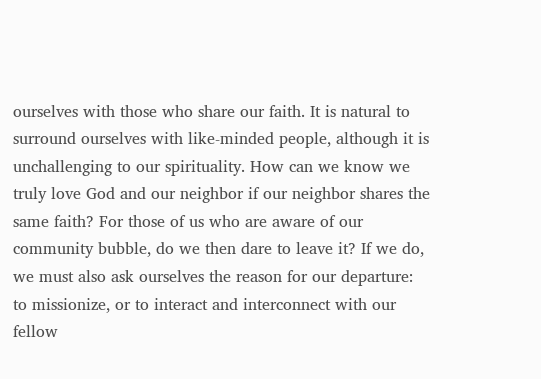ourselves with those who share our faith. It is natural to surround ourselves with like-minded people, although it is unchallenging to our spirituality. How can we know we truly love God and our neighbor if our neighbor shares the same faith? For those of us who are aware of our community bubble, do we then dare to leave it? If we do, we must also ask ourselves the reason for our departure: to missionize, or to interact and interconnect with our fellow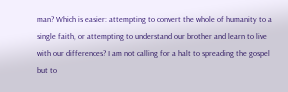man? Which is easier: attempting to convert the whole of humanity to a single faith, or attempting to understand our brother and learn to live with our differences? I am not calling for a halt to spreading the gospel but to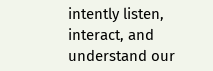intently listen, interact, and understand our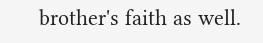brother's faith as well.